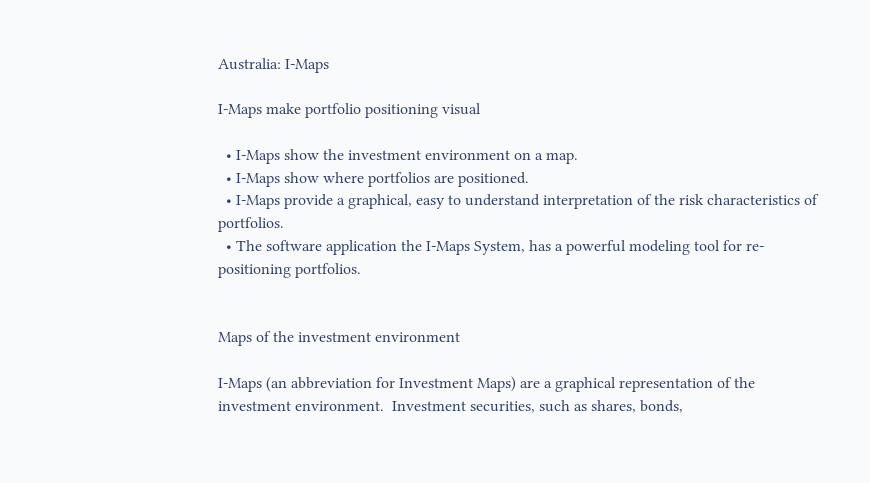Australia: I-Maps

I-Maps make portfolio positioning visual

  • I-Maps show the investment environment on a map.
  • I-Maps show where portfolios are positioned.
  • I-Maps provide a graphical, easy to understand interpretation of the risk characteristics of portfolios.
  • The software application the I-Maps System, has a powerful modeling tool for re-positioning portfolios.


Maps of the investment environment

I-Maps (an abbreviation for Investment Maps) are a graphical representation of the investment environment.  Investment securities, such as shares, bonds,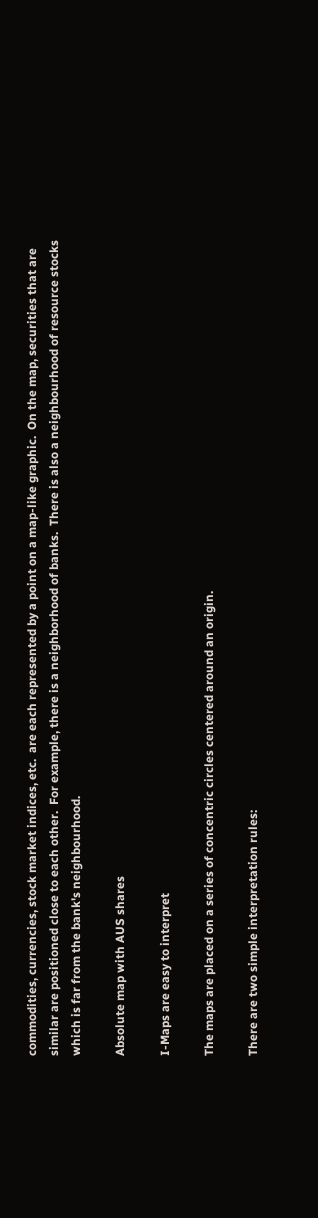commodities, currencies, stock market indices, etc.  are each represented by a point on a map-like graphic.  On the map, securities that are similar are positioned close to each other.  For example, there is a neighborhood of banks.  There is also a neighbourhood of resource stocks which is far from the bank's neighbourhood.

Absolute map with AUS shares

I-Maps are easy to interpret

The maps are placed on a series of concentric circles centered around an origin.

There are two simple interpretation rules: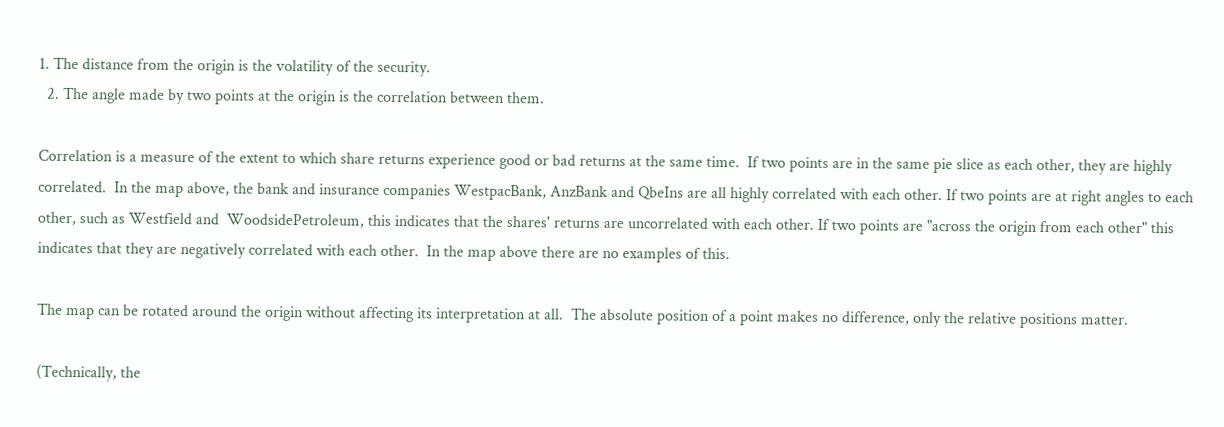1. The distance from the origin is the volatility of the security.
  2. The angle made by two points at the origin is the correlation between them.

Correlation is a measure of the extent to which share returns experience good or bad returns at the same time.  If two points are in the same pie slice as each other, they are highly correlated.  In the map above, the bank and insurance companies WestpacBank, AnzBank and QbeIns are all highly correlated with each other. If two points are at right angles to each other, such as Westfield and  WoodsidePetroleum, this indicates that the shares' returns are uncorrelated with each other. If two points are "across the origin from each other" this indicates that they are negatively correlated with each other.  In the map above there are no examples of this.

The map can be rotated around the origin without affecting its interpretation at all.  The absolute position of a point makes no difference, only the relative positions matter.

(Technically, the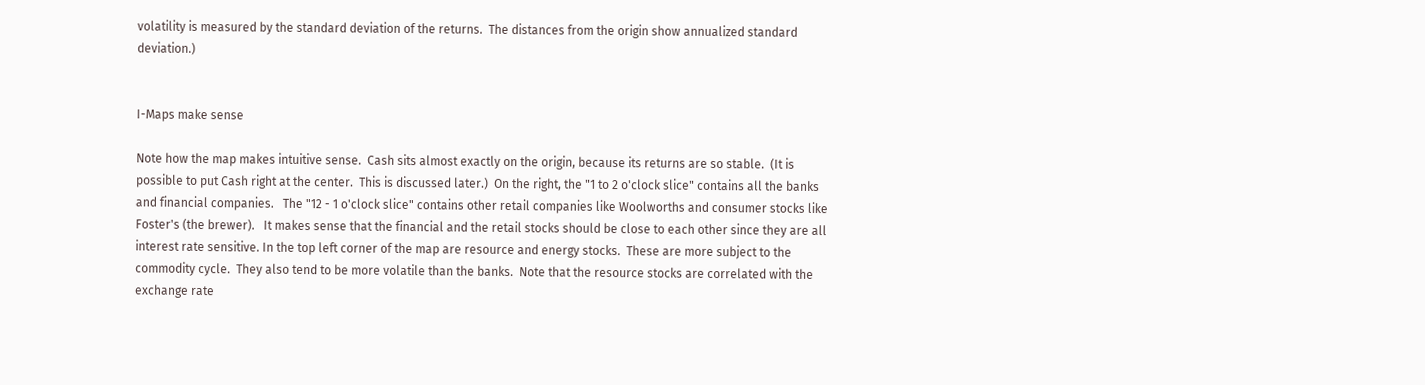volatility is measured by the standard deviation of the returns.  The distances from the origin show annualized standard deviation.)


I-Maps make sense

Note how the map makes intuitive sense.  Cash sits almost exactly on the origin, because its returns are so stable.  (It is possible to put Cash right at the center.  This is discussed later.)  On the right, the "1 to 2 o'clock slice" contains all the banks and financial companies.   The "12 - 1 o'clock slice" contains other retail companies like Woolworths and consumer stocks like Foster's (the brewer).   It makes sense that the financial and the retail stocks should be close to each other since they are all interest rate sensitive. In the top left corner of the map are resource and energy stocks.  These are more subject to the commodity cycle.  They also tend to be more volatile than the banks.  Note that the resource stocks are correlated with the exchange rate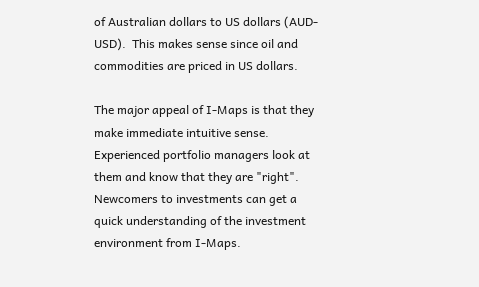of Australian dollars to US dollars (AUD-USD).  This makes sense since oil and commodities are priced in US dollars.

The major appeal of I-Maps is that they make immediate intuitive sense.  Experienced portfolio managers look at them and know that they are "right".  Newcomers to investments can get a quick understanding of the investment environment from I-Maps.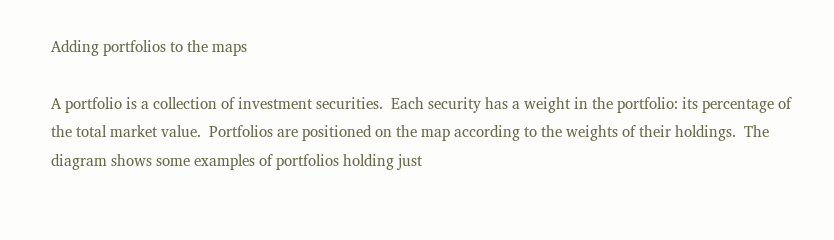Adding portfolios to the maps

A portfolio is a collection of investment securities.  Each security has a weight in the portfolio: its percentage of the total market value.  Portfolios are positioned on the map according to the weights of their holdings.  The diagram shows some examples of portfolios holding just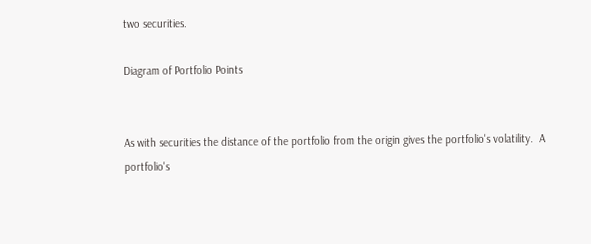two securities.

Diagram of Portfolio Points


As with securities the distance of the portfolio from the origin gives the portfolio's volatility.  A portfolio's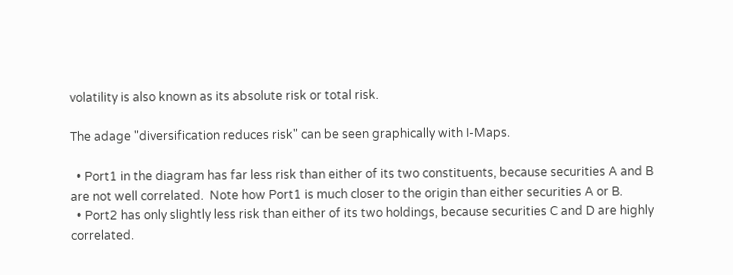volatility is also known as its absolute risk or total risk.

The adage "diversification reduces risk" can be seen graphically with I-Maps.

  • Port1 in the diagram has far less risk than either of its two constituents, because securities A and B are not well correlated.  Note how Port1 is much closer to the origin than either securities A or B.
  • Port2 has only slightly less risk than either of its two holdings, because securities C and D are highly correlated.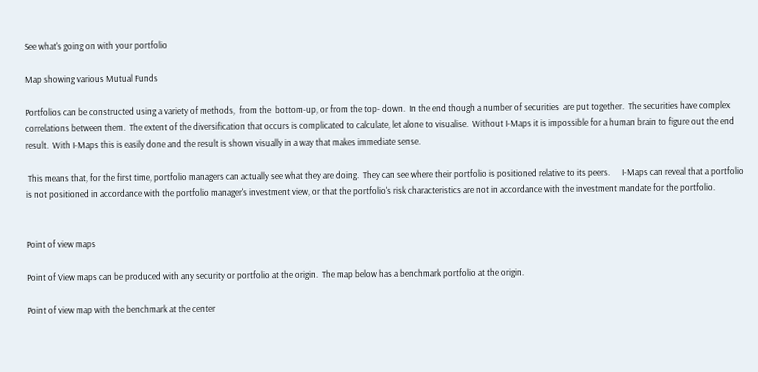See what's going on with your portfolio

Map showing various Mutual Funds

Portfolios can be constructed using a variety of methods,  from the  bottom-up, or from the top- down.  In the end though a number of securities  are put together.  The securities have complex correlations between them.  The extent of the diversification that occurs is complicated to calculate, let alone to visualise.  Without I-Maps it is impossible for a human brain to figure out the end result.  With I-Maps this is easily done and the result is shown visually in a way that makes immediate sense.

 This means that, for the first time, portfolio managers can actually see what they are doing.  They can see where their portfolio is positioned relative to its peers.      I-Maps can reveal that a portfolio is not positioned in accordance with the portfolio manager's investment view, or that the portfolio's risk characteristics are not in accordance with the investment mandate for the portfolio.


Point of view maps

Point of View maps can be produced with any security or portfolio at the origin.  The map below has a benchmark portfolio at the origin.

Point of view map with the benchmark at the center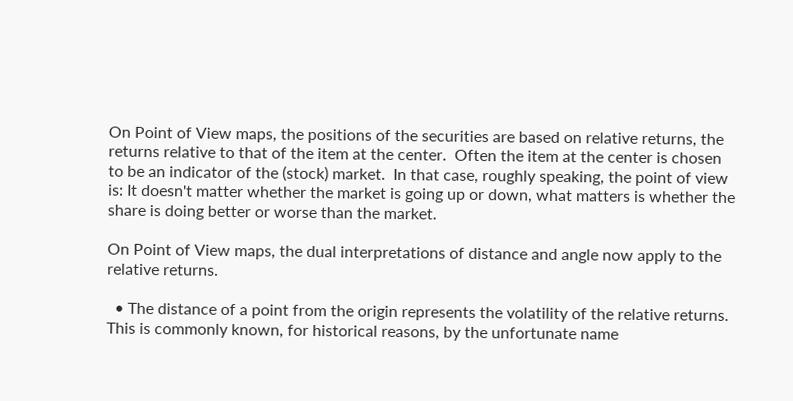On Point of View maps, the positions of the securities are based on relative returns, the returns relative to that of the item at the center.  Often the item at the center is chosen to be an indicator of the (stock) market.  In that case, roughly speaking, the point of view is: It doesn't matter whether the market is going up or down, what matters is whether the share is doing better or worse than the market.

On Point of View maps, the dual interpretations of distance and angle now apply to the relative returns.

  • The distance of a point from the origin represents the volatility of the relative returns. This is commonly known, for historical reasons, by the unfortunate name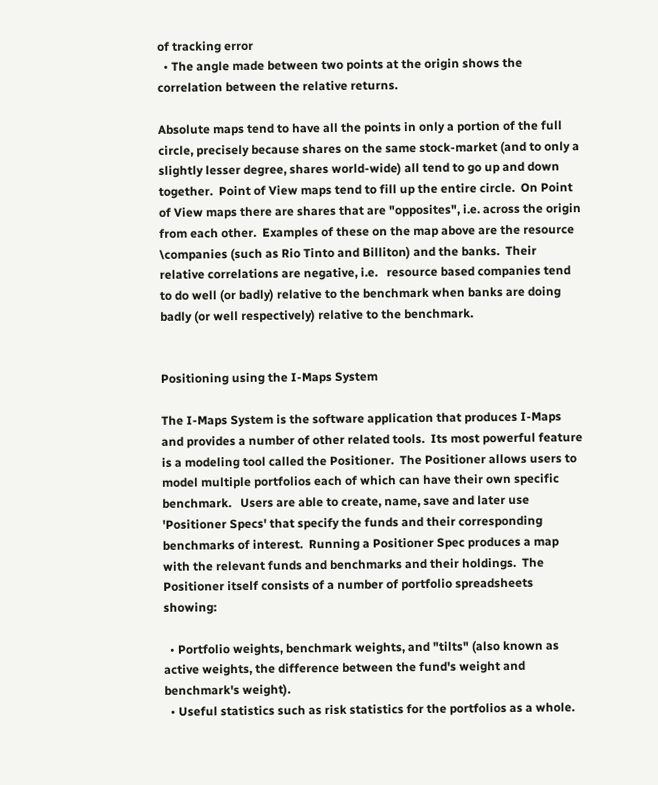of tracking error
  • The angle made between two points at the origin shows the correlation between the relative returns.

Absolute maps tend to have all the points in only a portion of the full circle, precisely because shares on the same stock-market (and to only a slightly lesser degree, shares world-wide) all tend to go up and down together.  Point of View maps tend to fill up the entire circle.  On Point of View maps there are shares that are "opposites", i.e. across the origin from each other.  Examples of these on the map above are the resource \companies (such as Rio Tinto and Billiton) and the banks.  Their relative correlations are negative, i.e.   resource based companies tend to do well (or badly) relative to the benchmark when banks are doing badly (or well respectively) relative to the benchmark.


Positioning using the I-Maps System

The I-Maps System is the software application that produces I-Maps and provides a number of other related tools.  Its most powerful feature is a modeling tool called the Positioner.  The Positioner allows users to model multiple portfolios each of which can have their own specific benchmark.   Users are able to create, name, save and later use 'Positioner Specs' that specify the funds and their corresponding benchmarks of interest.  Running a Positioner Spec produces a map with the relevant funds and benchmarks and their holdings.  The Positioner itself consists of a number of portfolio spreadsheets showing:

  • Portfolio weights, benchmark weights, and "tilts" (also known as active weights, the difference between the fund's weight and benchmark's weight).
  • Useful statistics such as risk statistics for the portfolios as a whole.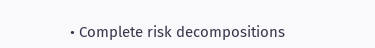• Complete risk decompositions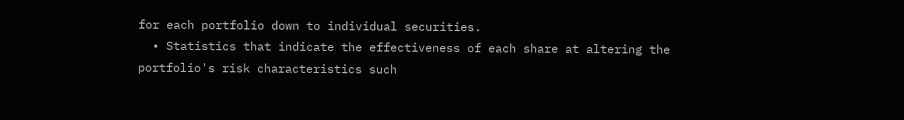for each portfolio down to individual securities.
  • Statistics that indicate the effectiveness of each share at altering the portfolio's risk characteristics such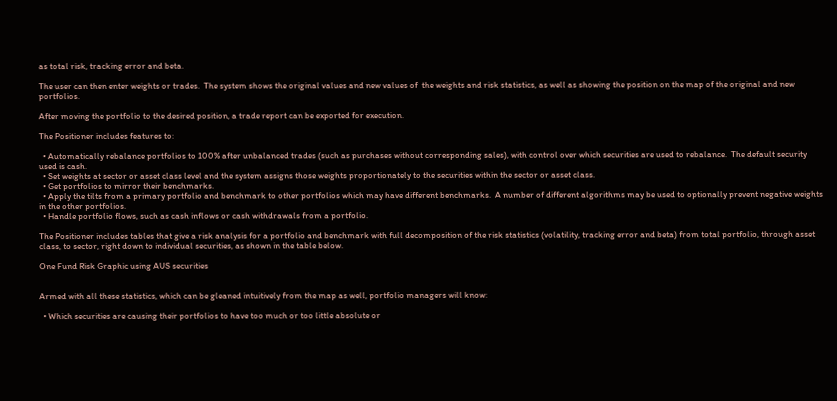as total risk, tracking error and beta.

The user can then enter weights or trades.  The system shows the original values and new values of  the weights and risk statistics, as well as showing the position on the map of the original and new portfolios.

After moving the portfolio to the desired position, a trade report can be exported for execution.

The Positioner includes features to:

  • Automatically rebalance portfolios to 100% after unbalanced trades (such as purchases without corresponding sales), with control over which securities are used to rebalance.  The default security used is cash.
  • Set weights at sector or asset class level and the system assigns those weights proportionately to the securities within the sector or asset class.
  • Get portfolios to mirror their benchmarks.
  • Apply the tilts from a primary portfolio and benchmark to other portfolios which may have different benchmarks.  A number of different algorithms may be used to optionally prevent negative weights in the other portfolios.
  • Handle portfolio flows, such as cash inflows or cash withdrawals from a portfolio.

The Positioner includes tables that give a risk analysis for a portfolio and benchmark with full decomposition of the risk statistics (volatility, tracking error and beta) from total portfolio, through asset class, to sector, right down to individual securities, as shown in the table below.

One Fund Risk Graphic using AUS securities


Armed with all these statistics, which can be gleaned intuitively from the map as well, portfolio managers will know:

  • Which securities are causing their portfolios to have too much or too little absolute or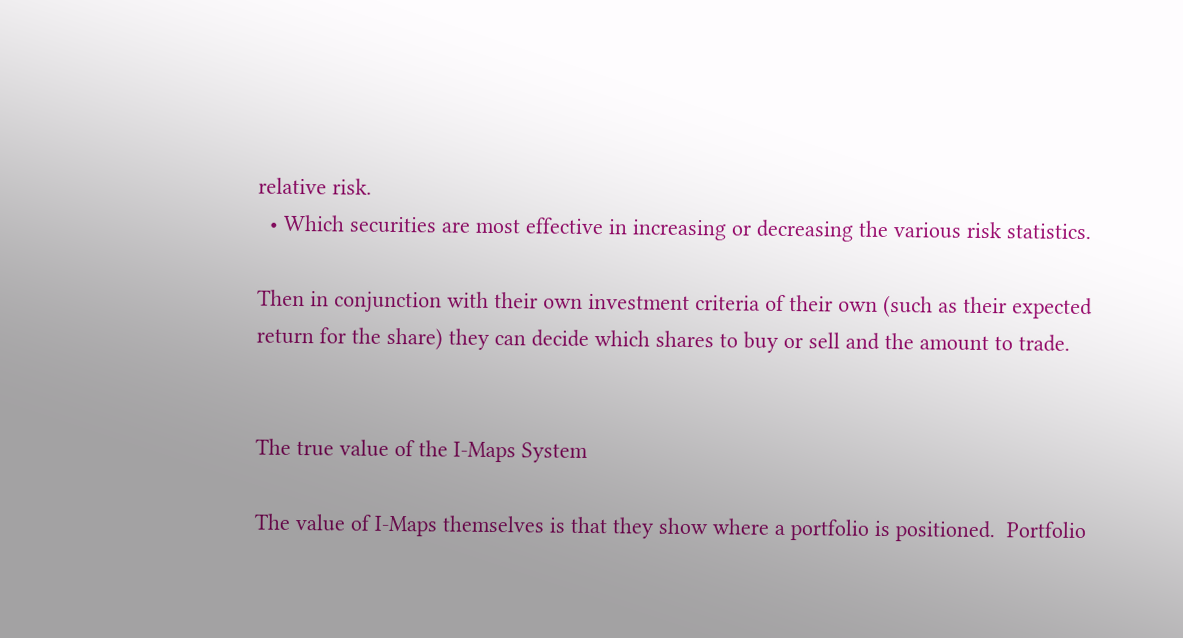relative risk.
  • Which securities are most effective in increasing or decreasing the various risk statistics.

Then in conjunction with their own investment criteria of their own (such as their expected return for the share) they can decide which shares to buy or sell and the amount to trade.


The true value of the I-Maps System

The value of I-Maps themselves is that they show where a portfolio is positioned.  Portfolio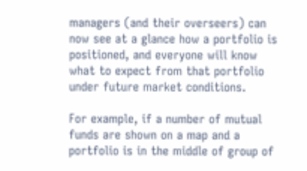managers (and their overseers) can now see at a glance how a portfolio is positioned, and everyone will know what to expect from that portfolio under future market conditions.

For example, if a number of mutual funds are shown on a map and a portfolio is in the middle of group of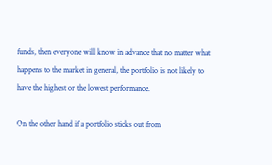funds, then everyone will know in advance that no matter what happens to the market in general, the portfolio is not likely to have the highest or the lowest performance.

On the other hand if a portfolio sticks out from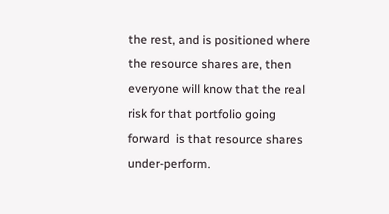the rest, and is positioned where the resource shares are, then everyone will know that the real risk for that portfolio going forward  is that resource shares under-perform.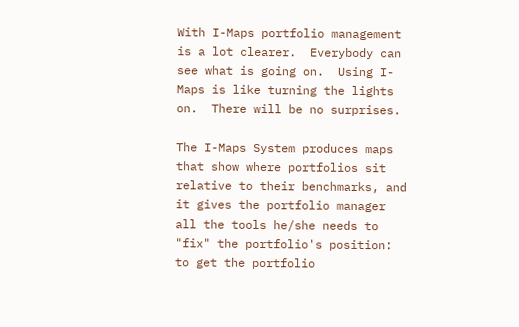With I-Maps portfolio management is a lot clearer.  Everybody can see what is going on.  Using I-Maps is like turning the lights on.  There will be no surprises.

The I-Maps System produces maps that show where portfolios sit relative to their benchmarks, and it gives the portfolio manager all the tools he/she needs to "fix" the portfolio's position: to get the portfolio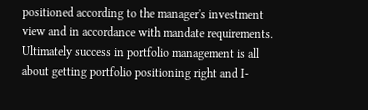positioned according to the manager's investment view and in accordance with mandate requirements.  Ultimately success in portfolio management is all about getting portfolio positioning right and I-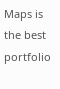Maps is the best portfolio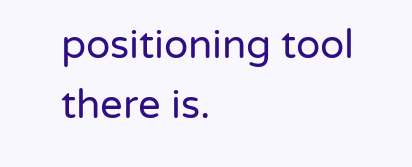positioning tool there is.